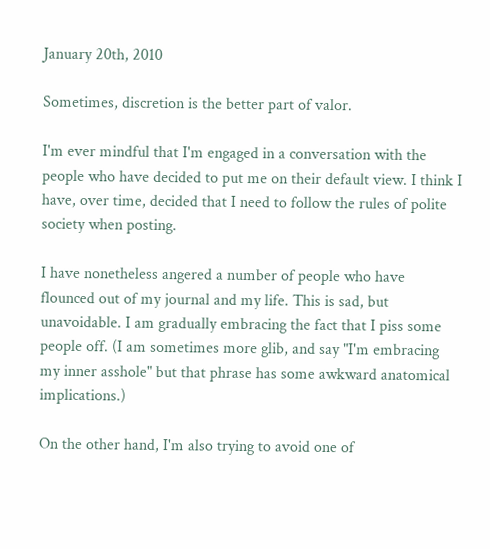January 20th, 2010

Sometimes, discretion is the better part of valor.

I'm ever mindful that I'm engaged in a conversation with the people who have decided to put me on their default view. I think I have, over time, decided that I need to follow the rules of polite society when posting.

I have nonetheless angered a number of people who have flounced out of my journal and my life. This is sad, but unavoidable. I am gradually embracing the fact that I piss some people off. (I am sometimes more glib, and say "I'm embracing my inner asshole" but that phrase has some awkward anatomical implications.)

On the other hand, I'm also trying to avoid one of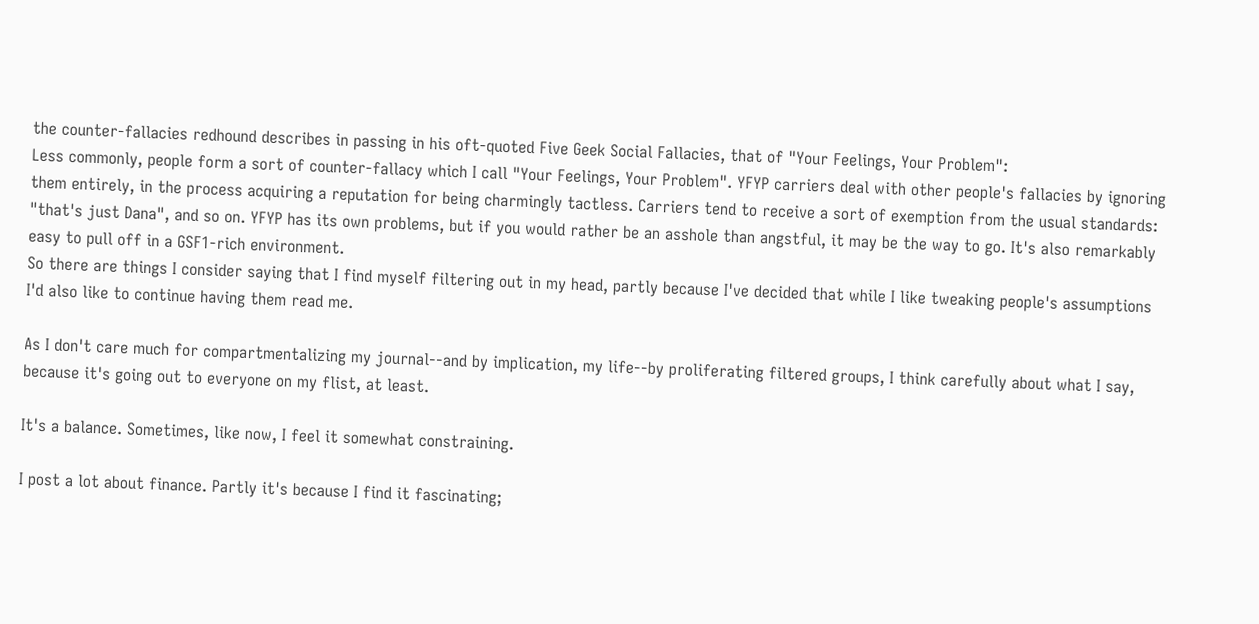the counter-fallacies redhound describes in passing in his oft-quoted Five Geek Social Fallacies, that of "Your Feelings, Your Problem":
Less commonly, people form a sort of counter-fallacy which I call "Your Feelings, Your Problem". YFYP carriers deal with other people's fallacies by ignoring them entirely, in the process acquiring a reputation for being charmingly tactless. Carriers tend to receive a sort of exemption from the usual standards: "that's just Dana", and so on. YFYP has its own problems, but if you would rather be an asshole than angstful, it may be the way to go. It's also remarkably easy to pull off in a GSF1-rich environment.
So there are things I consider saying that I find myself filtering out in my head, partly because I've decided that while I like tweaking people's assumptions I'd also like to continue having them read me.

As I don't care much for compartmentalizing my journal--and by implication, my life--by proliferating filtered groups, I think carefully about what I say, because it's going out to everyone on my flist, at least.

It's a balance. Sometimes, like now, I feel it somewhat constraining.

I post a lot about finance. Partly it's because I find it fascinating;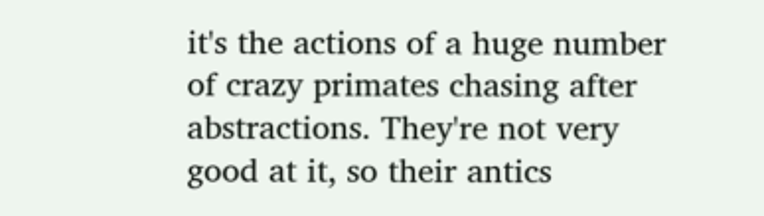it's the actions of a huge number of crazy primates chasing after abstractions. They're not very good at it, so their antics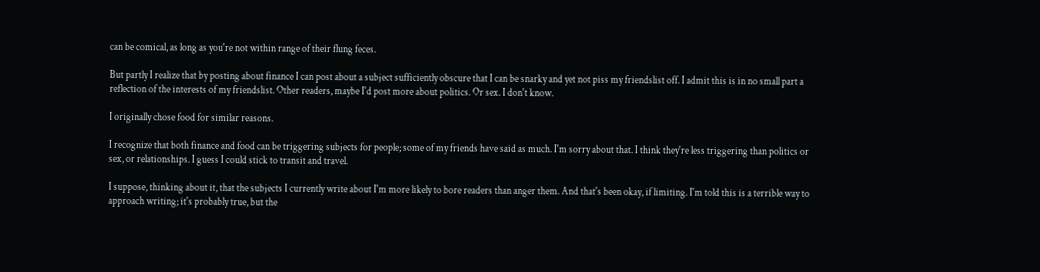can be comical, as long as you're not within range of their flung feces.

But partly I realize that by posting about finance I can post about a subject sufficiently obscure that I can be snarky and yet not piss my friendslist off. I admit this is in no small part a reflection of the interests of my friendslist. Other readers, maybe I'd post more about politics. Or sex. I don't know.

I originally chose food for similar reasons.

I recognize that both finance and food can be triggering subjects for people; some of my friends have said as much. I'm sorry about that. I think they're less triggering than politics or sex, or relationships. I guess I could stick to transit and travel.

I suppose, thinking about it, that the subjects I currently write about I'm more likely to bore readers than anger them. And that's been okay, if limiting. I'm told this is a terrible way to approach writing; it's probably true, but the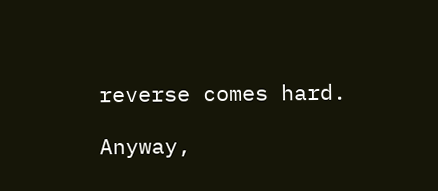reverse comes hard.

Anyway,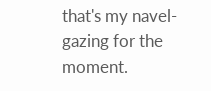that's my navel-gazing for the moment.